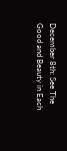December 8th: See The Good and Beauty in Each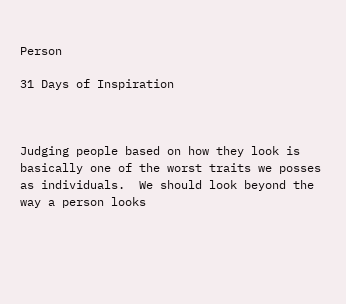Person

31 Days of Inspiration



Judging people based on how they look is basically one of the worst traits we posses as individuals.  We should look beyond the way a person looks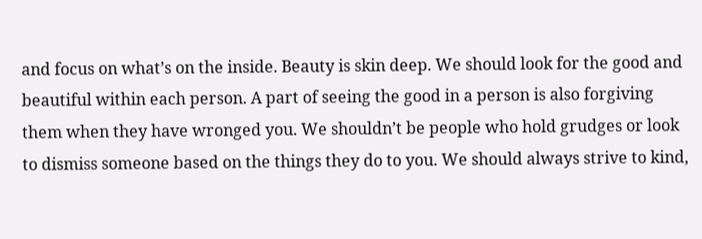and focus on what’s on the inside. Beauty is skin deep. We should look for the good and beautiful within each person. A part of seeing the good in a person is also forgiving them when they have wronged you. We shouldn’t be people who hold grudges or look to dismiss someone based on the things they do to you. We should always strive to kind,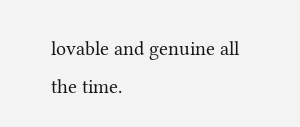lovable and genuine all the time.